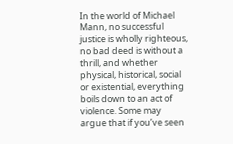In the world of Michael Mann, no successful justice is wholly righteous, no bad deed is without a thrill, and whether physical, historical, social or existential, everything boils down to an act of violence. Some may argue that if you’ve seen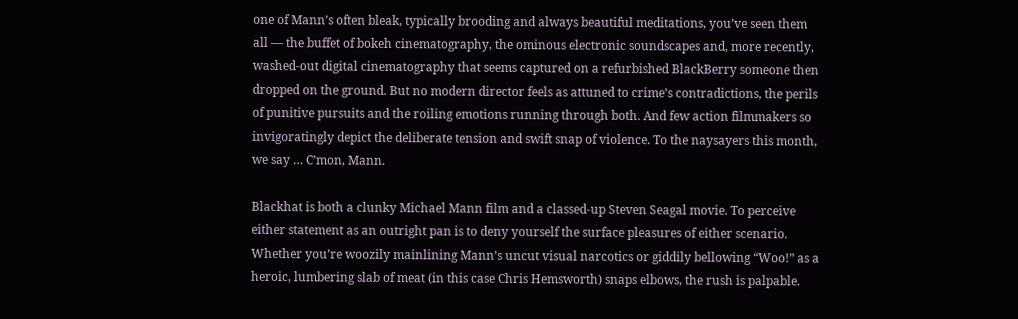one of Mann’s often bleak, typically brooding and always beautiful meditations, you’ve seen them all — the buffet of bokeh cinematography, the ominous electronic soundscapes and, more recently, washed-out digital cinematography that seems captured on a refurbished BlackBerry someone then dropped on the ground. But no modern director feels as attuned to crime’s contradictions, the perils of punitive pursuits and the roiling emotions running through both. And few action filmmakers so invigoratingly depict the deliberate tension and swift snap of violence. To the naysayers this month, we say … C’mon, Mann.

Blackhat is both a clunky Michael Mann film and a classed-up Steven Seagal movie. To perceive either statement as an outright pan is to deny yourself the surface pleasures of either scenario. Whether you’re woozily mainlining Mann’s uncut visual narcotics or giddily bellowing “Woo!” as a heroic, lumbering slab of meat (in this case Chris Hemsworth) snaps elbows, the rush is palpable.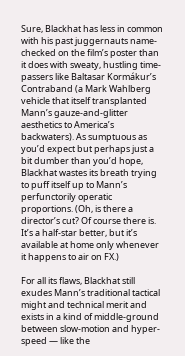Sure, Blackhat has less in common with his past juggernauts name-checked on the film’s poster than it does with sweaty, hustling time-passers like Baltasar Kormákur’s Contraband (a Mark Wahlberg vehicle that itself transplanted Mann’s gauze-and-glitter aesthetics to America’s backwaters). As sumptuous as you’d expect but perhaps just a bit dumber than you’d hope, Blackhat wastes its breath trying to puff itself up to Mann’s perfunctorily operatic proportions. (Oh, is there a director’s cut? Of course there is. It’s a half-star better, but it’s available at home only whenever it happens to air on FX.)

For all its flaws, Blackhat still exudes Mann’s traditional tactical might and technical merit and exists in a kind of middle-ground between slow-motion and hyper-speed — like the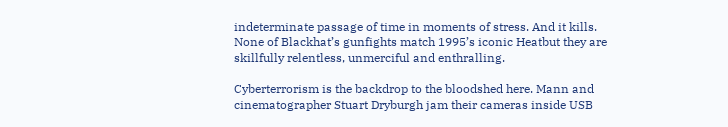indeterminate passage of time in moments of stress. And it kills. None of Blackhat’s gunfights match 1995’s iconic Heatbut they are skillfully relentless, unmerciful and enthralling.

Cyberterrorism is the backdrop to the bloodshed here. Mann and cinematographer Stuart Dryburgh jam their cameras inside USB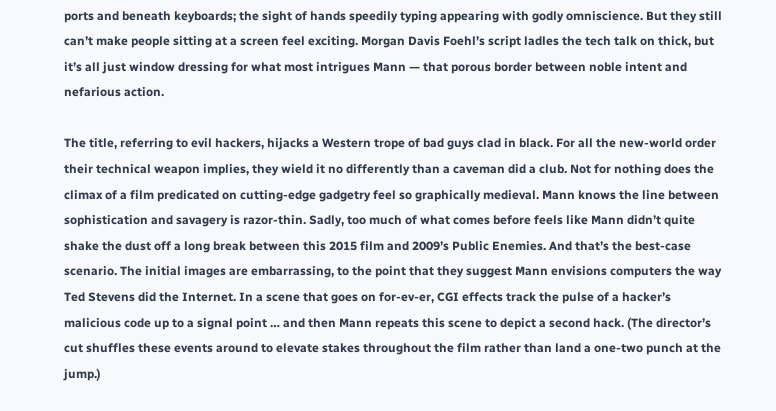ports and beneath keyboards; the sight of hands speedily typing appearing with godly omniscience. But they still can’t make people sitting at a screen feel exciting. Morgan Davis Foehl’s script ladles the tech talk on thick, but it’s all just window dressing for what most intrigues Mann — that porous border between noble intent and nefarious action.

The title, referring to evil hackers, hijacks a Western trope of bad guys clad in black. For all the new-world order their technical weapon implies, they wield it no differently than a caveman did a club. Not for nothing does the climax of a film predicated on cutting-edge gadgetry feel so graphically medieval. Mann knows the line between sophistication and savagery is razor-thin. Sadly, too much of what comes before feels like Mann didn’t quite shake the dust off a long break between this 2015 film and 2009’s Public Enemies. And that’s the best-case scenario. The initial images are embarrassing, to the point that they suggest Mann envisions computers the way Ted Stevens did the Internet. In a scene that goes on for-ev-er, CGI effects track the pulse of a hacker’s malicious code up to a signal point … and then Mann repeats this scene to depict a second hack. (The director’s cut shuffles these events around to elevate stakes throughout the film rather than land a one-two punch at the jump.)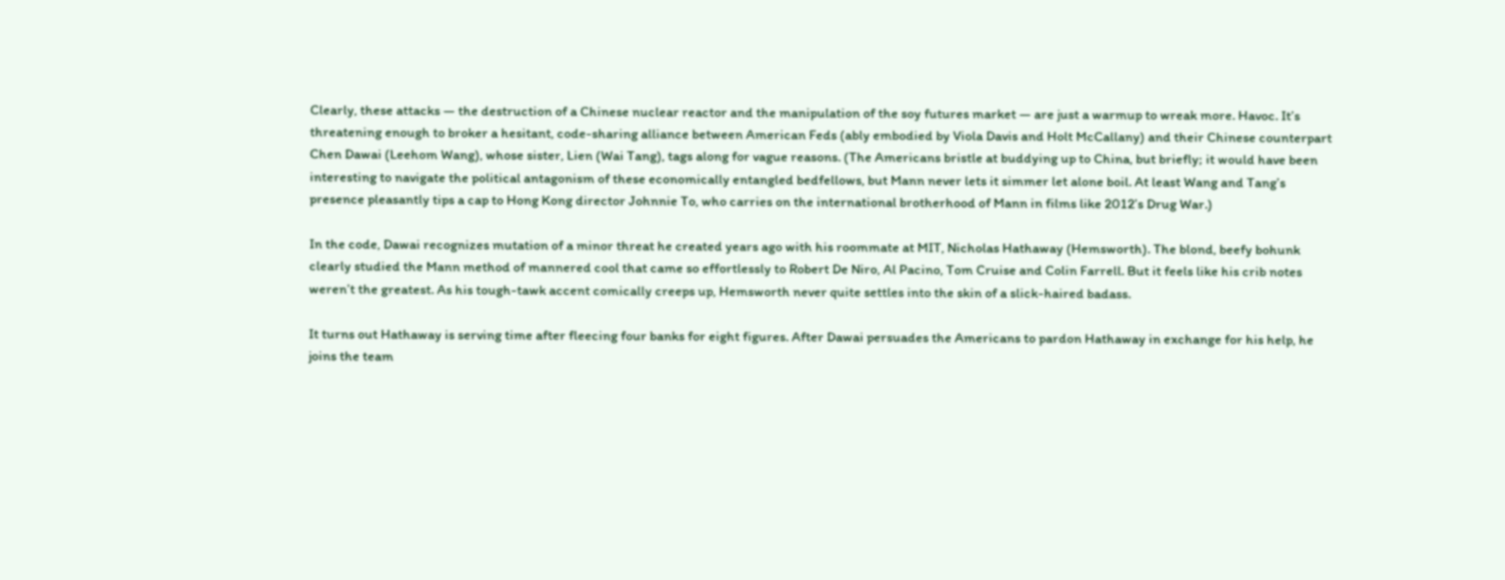Clearly, these attacks — the destruction of a Chinese nuclear reactor and the manipulation of the soy futures market — are just a warmup to wreak more. Havoc. It’s threatening enough to broker a hesitant, code-sharing alliance between American Feds (ably embodied by Viola Davis and Holt McCallany) and their Chinese counterpart Chen Dawai (Leehom Wang), whose sister, Lien (Wai Tang), tags along for vague reasons. (The Americans bristle at buddying up to China, but briefly; it would have been interesting to navigate the political antagonism of these economically entangled bedfellows, but Mann never lets it simmer let alone boil. At least Wang and Tang’s presence pleasantly tips a cap to Hong Kong director Johnnie To, who carries on the international brotherhood of Mann in films like 2012’s Drug War.)

In the code, Dawai recognizes mutation of a minor threat he created years ago with his roommate at MIT, Nicholas Hathaway (Hemsworth). The blond, beefy bohunk clearly studied the Mann method of mannered cool that came so effortlessly to Robert De Niro, Al Pacino, Tom Cruise and Colin Farrell. But it feels like his crib notes weren’t the greatest. As his tough-tawk accent comically creeps up, Hemsworth never quite settles into the skin of a slick-haired badass.

It turns out Hathaway is serving time after fleecing four banks for eight figures. After Dawai persuades the Americans to pardon Hathaway in exchange for his help, he joins the team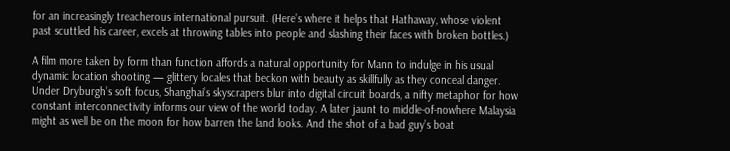for an increasingly treacherous international pursuit. (Here’s where it helps that Hathaway, whose violent past scuttled his career, excels at throwing tables into people and slashing their faces with broken bottles.)

A film more taken by form than function affords a natural opportunity for Mann to indulge in his usual dynamic location shooting — glittery locales that beckon with beauty as skillfully as they conceal danger. Under Dryburgh’s soft focus, Shanghai’s skyscrapers blur into digital circuit boards, a nifty metaphor for how constant interconnectivity informs our view of the world today. A later jaunt to middle-of-nowhere Malaysia might as well be on the moon for how barren the land looks. And the shot of a bad guy’s boat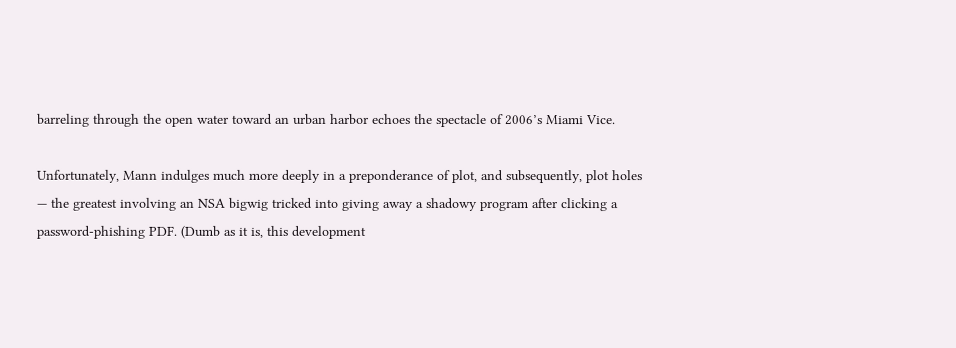barreling through the open water toward an urban harbor echoes the spectacle of 2006’s Miami Vice.

Unfortunately, Mann indulges much more deeply in a preponderance of plot, and subsequently, plot holes — the greatest involving an NSA bigwig tricked into giving away a shadowy program after clicking a password-phishing PDF. (Dumb as it is, this development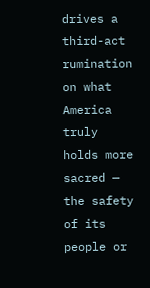drives a third-act rumination on what America truly holds more sacred — the safety of its people or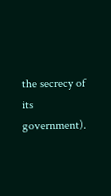the secrecy of its government).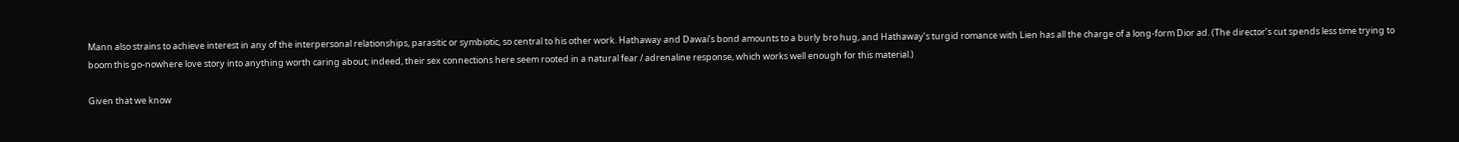Mann also strains to achieve interest in any of the interpersonal relationships, parasitic or symbiotic, so central to his other work. Hathaway and Dawai’s bond amounts to a burly bro hug, and Hathaway’s turgid romance with Lien has all the charge of a long-form Dior ad. (The director’s cut spends less time trying to boom this go-nowhere love story into anything worth caring about; indeed, their sex connections here seem rooted in a natural fear / adrenaline response, which works well enough for this material.)

Given that we know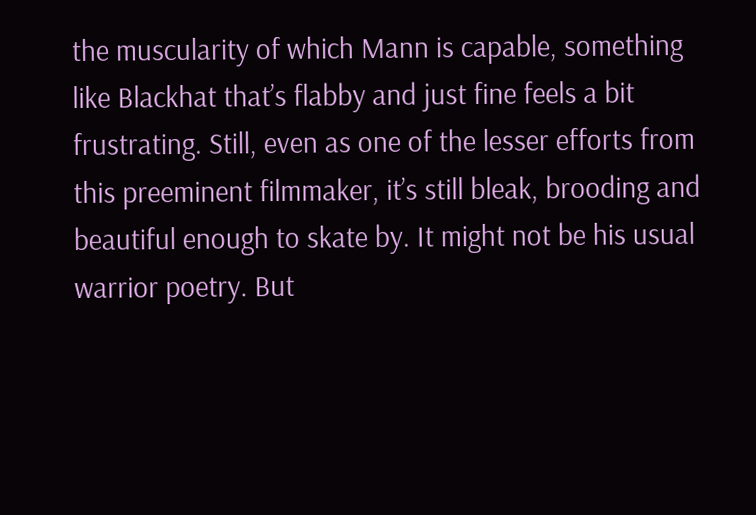the muscularity of which Mann is capable, something like Blackhat that’s flabby and just fine feels a bit frustrating. Still, even as one of the lesser efforts from this preeminent filmmaker, it’s still bleak, brooding and beautiful enough to skate by. It might not be his usual warrior poetry. But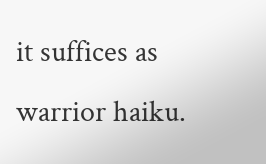it suffices as warrior haiku.